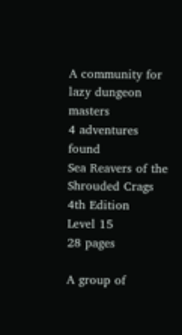A community for lazy dungeon masters
4 adventures found
Sea Reavers of the Shrouded Crags
4th Edition
Level 15
28 pages

A group of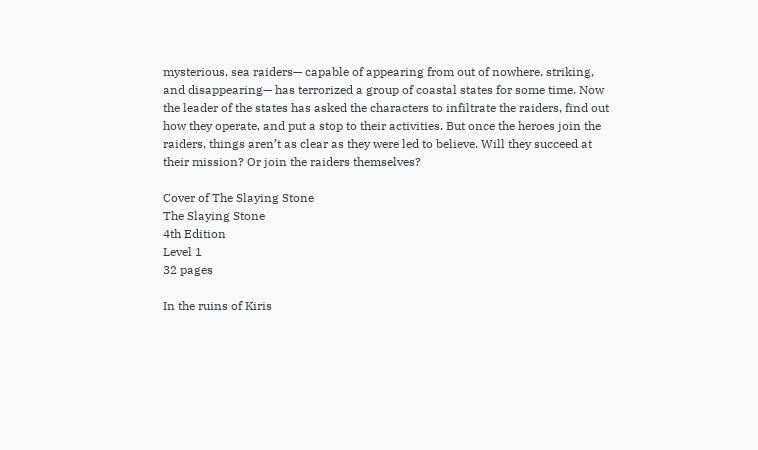mysterious, sea raiders— capable of appearing from out of nowhere, striking, and disappearing— has terrorized a group of coastal states for some time. Now the leader of the states has asked the characters to infiltrate the raiders, find out how they operate, and put a stop to their activities. But once the heroes join the raiders, things aren’t as clear as they were led to believe. Will they succeed at their mission? Or join the raiders themselves?

Cover of The Slaying Stone
The Slaying Stone
4th Edition
Level 1
32 pages

In the ruins of Kiris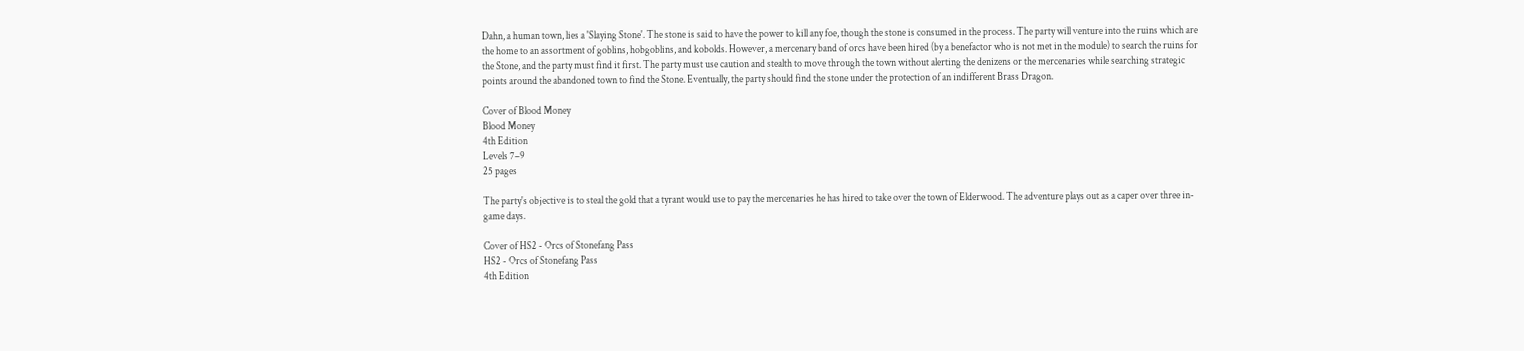Dahn, a human town, lies a 'Slaying Stone'. The stone is said to have the power to kill any foe, though the stone is consumed in the process. The party will venture into the ruins which are the home to an assortment of goblins, hobgoblins, and kobolds. However, a mercenary band of orcs have been hired (by a benefactor who is not met in the module) to search the ruins for the Stone, and the party must find it first. The party must use caution and stealth to move through the town without alerting the denizens or the mercenaries while searching strategic points around the abandoned town to find the Stone. Eventually, the party should find the stone under the protection of an indifferent Brass Dragon.

Cover of Blood Money
Blood Money
4th Edition
Levels 7–9
25 pages

The party's objective is to steal the gold that a tyrant would use to pay the mercenaries he has hired to take over the town of Elderwood. The adventure plays out as a caper over three in-game days.

Cover of HS2 - Orcs of Stonefang Pass
HS2 - Orcs of Stonefang Pass
4th Edition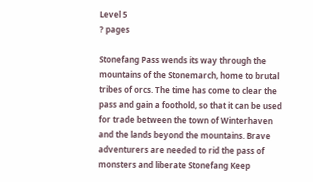Level 5
? pages

Stonefang Pass wends its way through the mountains of the Stonemarch, home to brutal tribes of orcs. The time has come to clear the pass and gain a foothold, so that it can be used for trade between the town of Winterhaven and the lands beyond the mountains. Brave adventurers are needed to rid the pass of monsters and liberate Stonefang Keep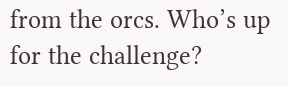from the orcs. Who’s up for the challenge?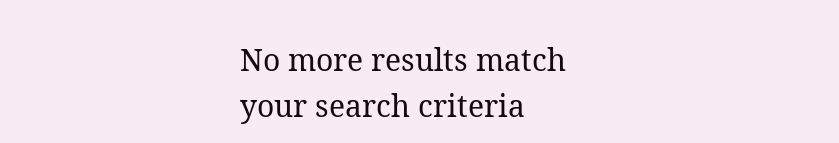No more results match your search criteria